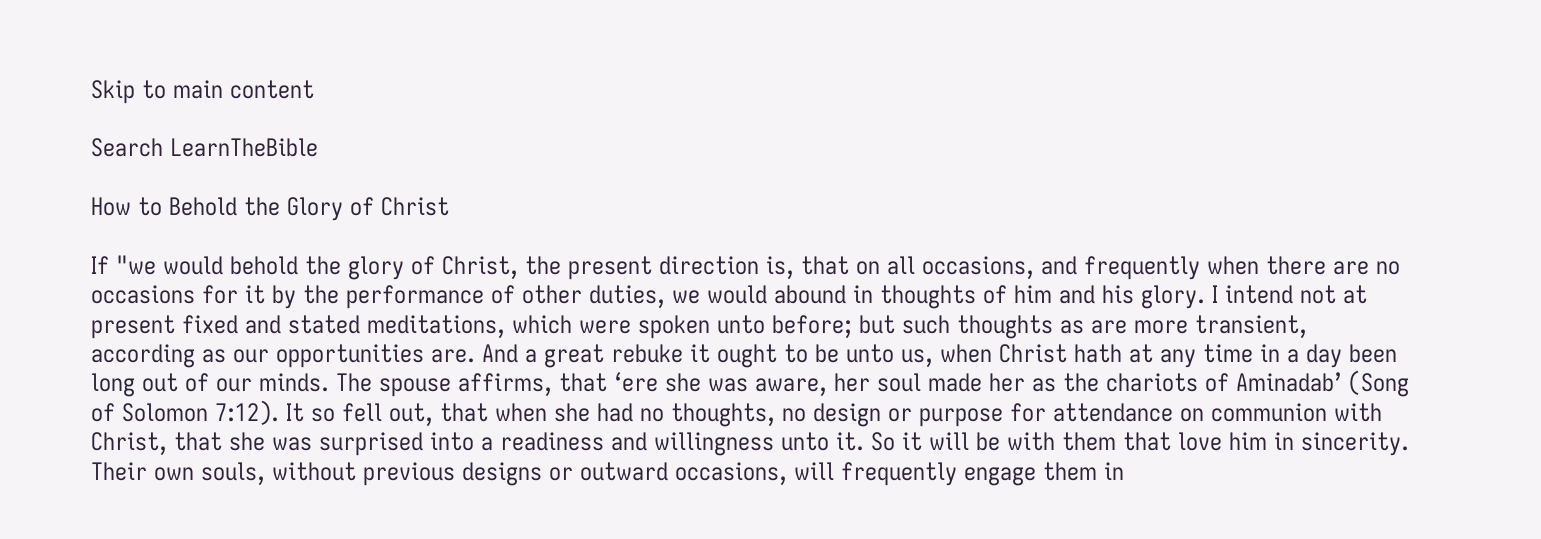Skip to main content

Search LearnTheBible

How to Behold the Glory of Christ

If "we would behold the glory of Christ, the present direction is, that on all occasions, and frequently when there are no occasions for it by the performance of other duties, we would abound in thoughts of him and his glory. I intend not at present fixed and stated meditations, which were spoken unto before; but such thoughts as are more transient, according as our opportunities are. And a great rebuke it ought to be unto us, when Christ hath at any time in a day been long out of our minds. The spouse affirms, that ‘ere she was aware, her soul made her as the chariots of Aminadab’ (Song of Solomon 7:12). It so fell out, that when she had no thoughts, no design or purpose for attendance on communion with Christ, that she was surprised into a readiness and willingness unto it. So it will be with them that love him in sincerity. Their own souls, without previous designs or outward occasions, will frequently engage them in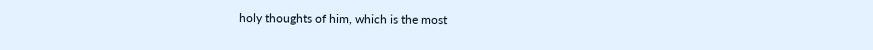holy thoughts of him, which is the most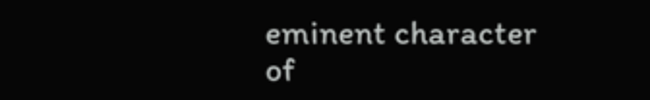eminent character of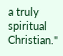a truly spiritual Christian."